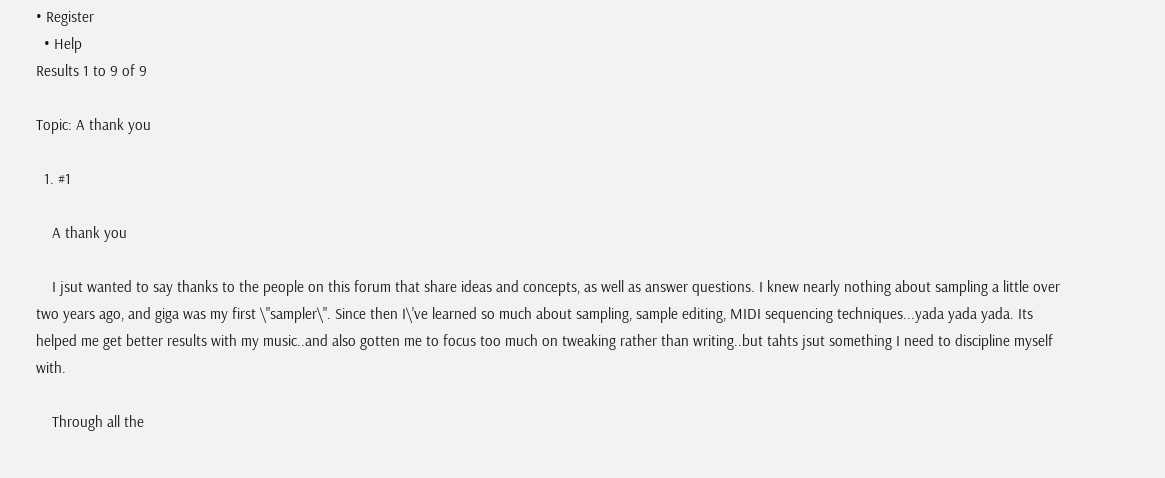• Register
  • Help
Results 1 to 9 of 9

Topic: A thank you

  1. #1

    A thank you

    I jsut wanted to say thanks to the people on this forum that share ideas and concepts, as well as answer questions. I knew nearly nothing about sampling a little over two years ago, and giga was my first \"sampler\". Since then I\'ve learned so much about sampling, sample editing, MIDI sequencing techniques...yada yada yada. Its helped me get better results with my music..and also gotten me to focus too much on tweaking rather than writing..but tahts jsut something I need to discipline myself with.

    Through all the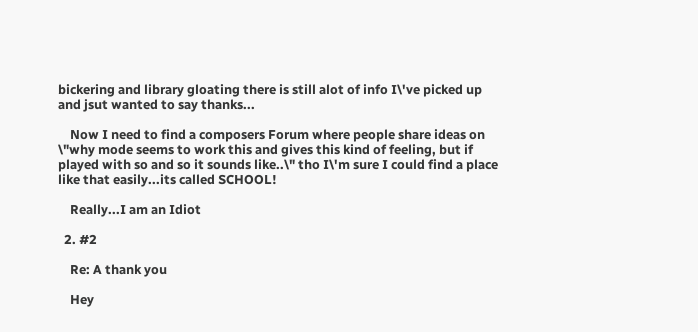bickering and library gloating there is still alot of info I\'ve picked up and jsut wanted to say thanks...

    Now I need to find a composers Forum where people share ideas on \"why mode seems to work this and gives this kind of feeling, but if played with so and so it sounds like..\" tho I\'m sure I could find a place like that easily...its called SCHOOL!

    Really...I am an Idiot

  2. #2

    Re: A thank you

    Hey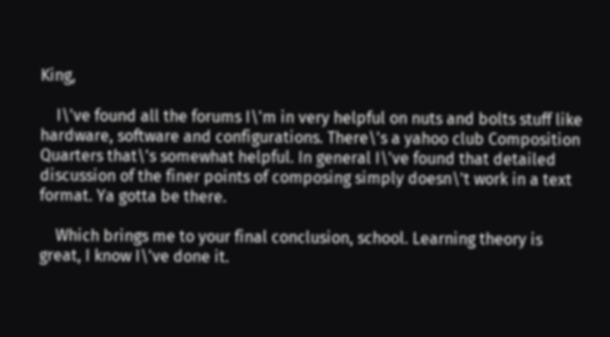King,

    I\'ve found all the forums I\'m in very helpful on nuts and bolts stuff like hardware, software and configurations. There\'s a yahoo club Composition Quarters that\'s somewhat helpful. In general I\'ve found that detailed discussion of the finer points of composing simply doesn\'t work in a text format. Ya gotta be there.

    Which brings me to your final conclusion, school. Learning theory is great, I know I\'ve done it.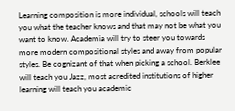Learning composition is more individual, schools will teach you what the teacher knows and that may not be what you want to know. Academia will try to steer you towards more modern compositional styles and away from popular styles. Be cognizant of that when picking a school. Berklee will teach you Jazz, most acredited institutions of higher learning will teach you academic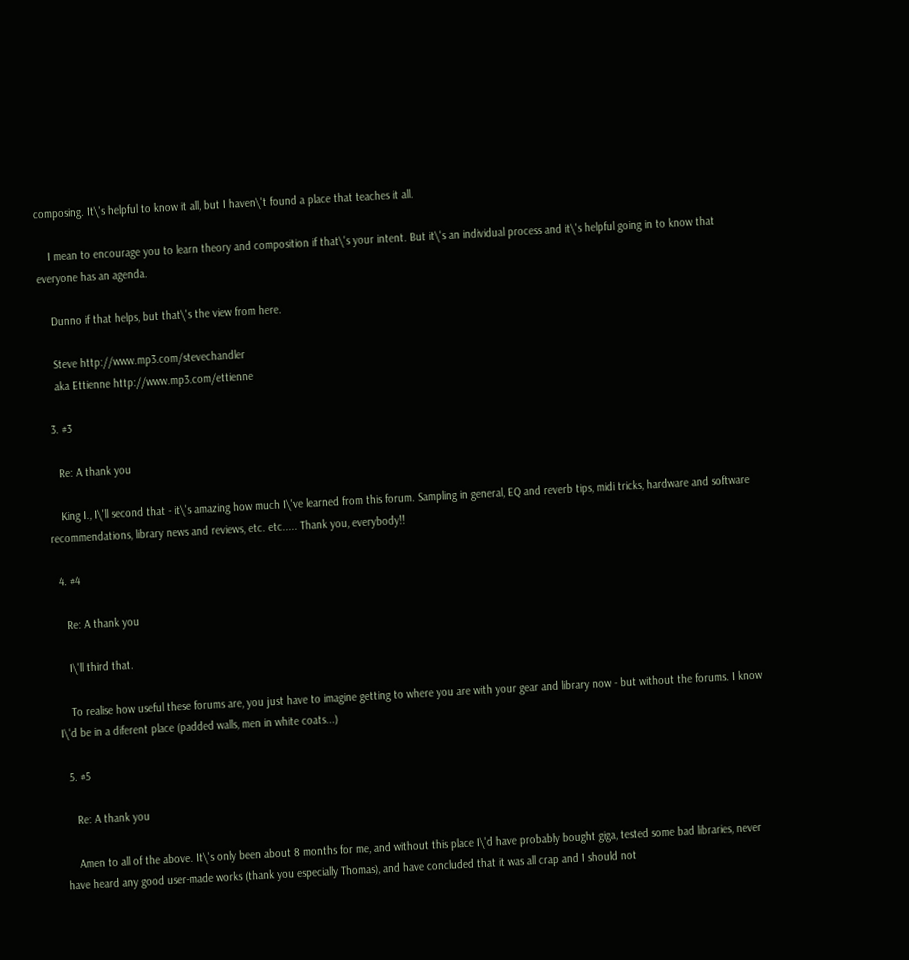composing. It\'s helpful to know it all, but I haven\'t found a place that teaches it all.

    I mean to encourage you to learn theory and composition if that\'s your intent. But it\'s an individual process and it\'s helpful going in to know that everyone has an agenda.

    Dunno if that helps, but that\'s the view from here.

    Steve http://www.mp3.com/stevechandler
    aka Ettienne http://www.mp3.com/ettienne

  3. #3

    Re: A thank you

    King I., I\'ll second that - it\'s amazing how much I\'ve learned from this forum. Sampling in general, EQ and reverb tips, midi tricks, hardware and software recommendations, library news and reviews, etc. etc..... Thank you, everybody!!

  4. #4

    Re: A thank you

    I\'ll third that.

    To realise how useful these forums are, you just have to imagine getting to where you are with your gear and library now - but without the forums. I know I\'d be in a diferent place (padded walls, men in white coats...)

  5. #5

    Re: A thank you

    Amen to all of the above. It\'s only been about 8 months for me, and without this place I\'d have probably bought giga, tested some bad libraries, never have heard any good user-made works (thank you especially Thomas), and have concluded that it was all crap and I should not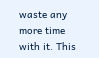waste any more time with it. This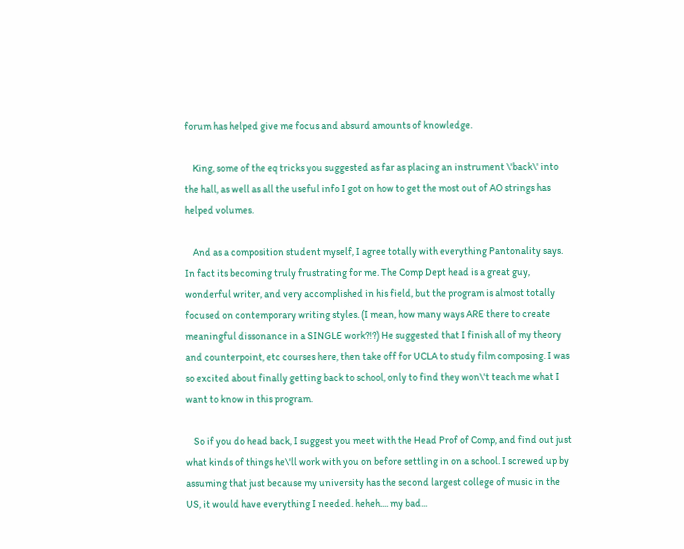forum has helped give me focus and absurd amounts of knowledge.

    King, some of the eq tricks you suggested as far as placing an instrument \'back\' into the hall, as well as all the useful info I got on how to get the most out of AO strings has helped volumes.

    And as a composition student myself, I agree totally with everything Pantonality says. In fact its becoming truly frustrating for me. The Comp Dept head is a great guy, wonderful writer, and very accomplished in his field, but the program is almost totally focused on contemporary writing styles. (I mean, how many ways ARE there to create meaningful dissonance in a SINGLE work?!?) He suggested that I finish all of my theory and counterpoint, etc courses here, then take off for UCLA to study film composing. I was so excited about finally getting back to school, only to find they won\'t teach me what I want to know in this program.

    So if you do head back, I suggest you meet with the Head Prof of Comp, and find out just what kinds of things he\'ll work with you on before settling in on a school. I screwed up by assuming that just because my university has the second largest college of music in the US, it would have everything I needed. heheh.... my bad...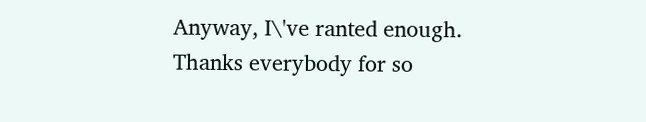Anyway, I\'ve ranted enough. Thanks everybody for so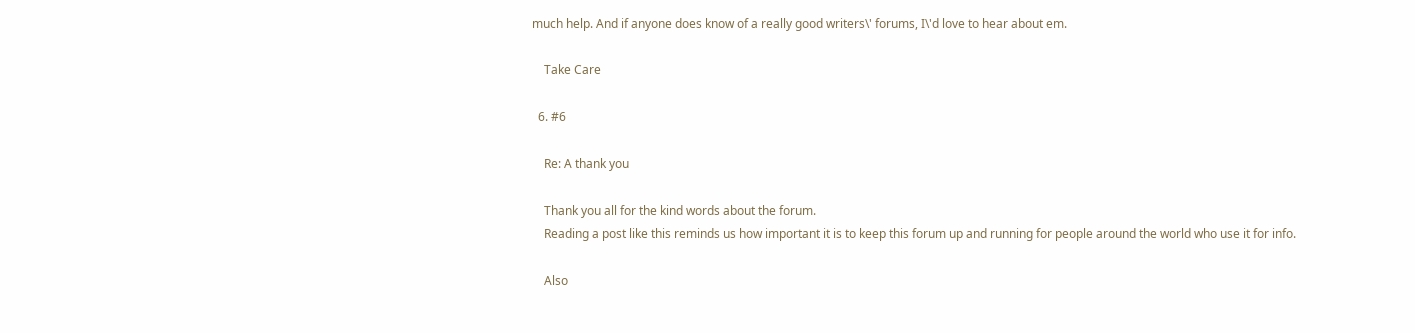much help. And if anyone does know of a really good writers\' forums, I\'d love to hear about em.

    Take Care

  6. #6

    Re: A thank you

    Thank you all for the kind words about the forum.
    Reading a post like this reminds us how important it is to keep this forum up and running for people around the world who use it for info.

    Also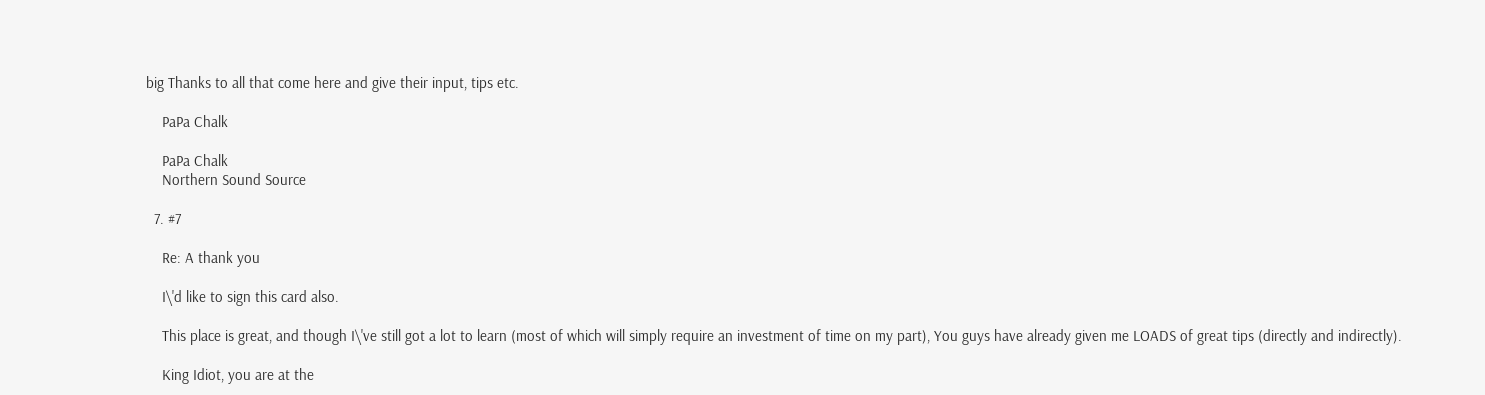big Thanks to all that come here and give their input, tips etc.

    PaPa Chalk

    PaPa Chalk
    Northern Sound Source

  7. #7

    Re: A thank you

    I\'d like to sign this card also.

    This place is great, and though I\'ve still got a lot to learn (most of which will simply require an investment of time on my part), You guys have already given me LOADS of great tips (directly and indirectly).

    King Idiot, you are at the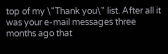top of my \"Thank you\" list. After all it was your e-mail messages three months ago that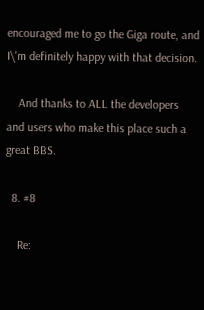encouraged me to go the Giga route, and I\'m definitely happy with that decision.

    And thanks to ALL the developers and users who make this place such a great BBS.

  8. #8

    Re: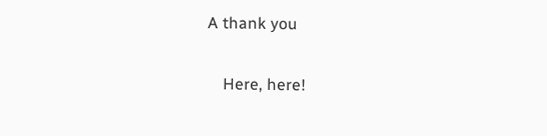A thank you

    Here, here!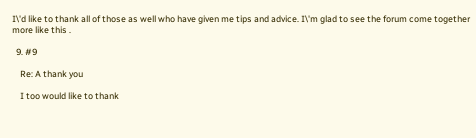I\'d like to thank all of those as well who have given me tips and advice. I\'m glad to see the forum come together more like this .

  9. #9

    Re: A thank you

    I too would like to thank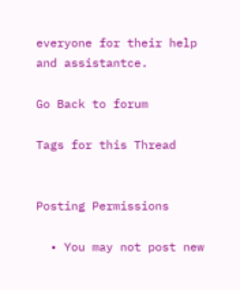everyone for their help and assistantce.

Go Back to forum

Tags for this Thread


Posting Permissions

  • You may not post new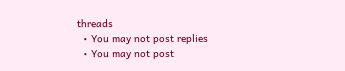threads
  • You may not post replies
  • You may not post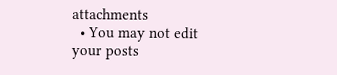attachments
  • You may not edit your posts